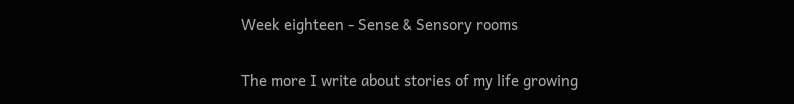Week eighteen - Sense & Sensory rooms

The more I write about stories of my life growing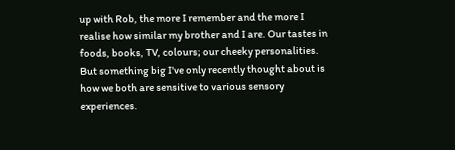up with Rob, the more I remember and the more I realise how similar my brother and I are. Our tastes in foods, books, TV, colours; our cheeky personalities. But something big I've only recently thought about is how we both are sensitive to various sensory experiences.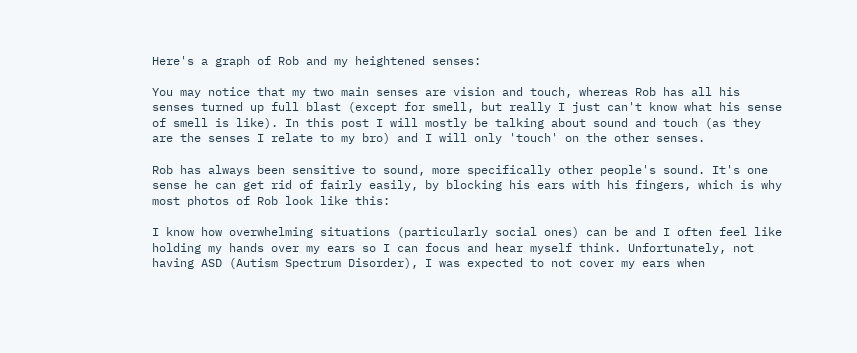Here's a graph of Rob and my heightened senses:

You may notice that my two main senses are vision and touch, whereas Rob has all his senses turned up full blast (except for smell, but really I just can't know what his sense of smell is like). In this post I will mostly be talking about sound and touch (as they are the senses I relate to my bro) and I will only 'touch' on the other senses.

Rob has always been sensitive to sound, more specifically other people's sound. It's one sense he can get rid of fairly easily, by blocking his ears with his fingers, which is why most photos of Rob look like this:

I know how overwhelming situations (particularly social ones) can be and I often feel like holding my hands over my ears so I can focus and hear myself think. Unfortunately, not having ASD (Autism Spectrum Disorder), I was expected to not cover my ears when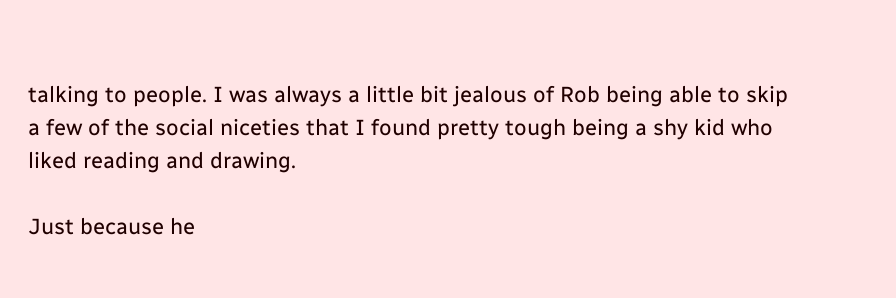talking to people. I was always a little bit jealous of Rob being able to skip a few of the social niceties that I found pretty tough being a shy kid who liked reading and drawing.

Just because he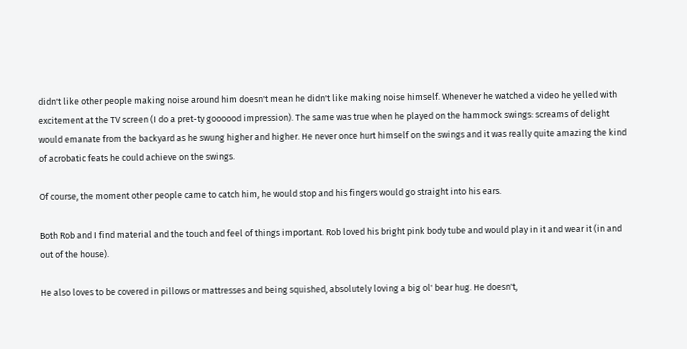didn't like other people making noise around him doesn't mean he didn't like making noise himself. Whenever he watched a video he yelled with excitement at the TV screen (I do a pret-ty goooood impression). The same was true when he played on the hammock swings: screams of delight would emanate from the backyard as he swung higher and higher. He never once hurt himself on the swings and it was really quite amazing the kind of acrobatic feats he could achieve on the swings.

Of course, the moment other people came to catch him, he would stop and his fingers would go straight into his ears.

Both Rob and I find material and the touch and feel of things important. Rob loved his bright pink body tube and would play in it and wear it (in and out of the house).

He also loves to be covered in pillows or mattresses and being squished, absolutely loving a big ol' bear hug. He doesn't,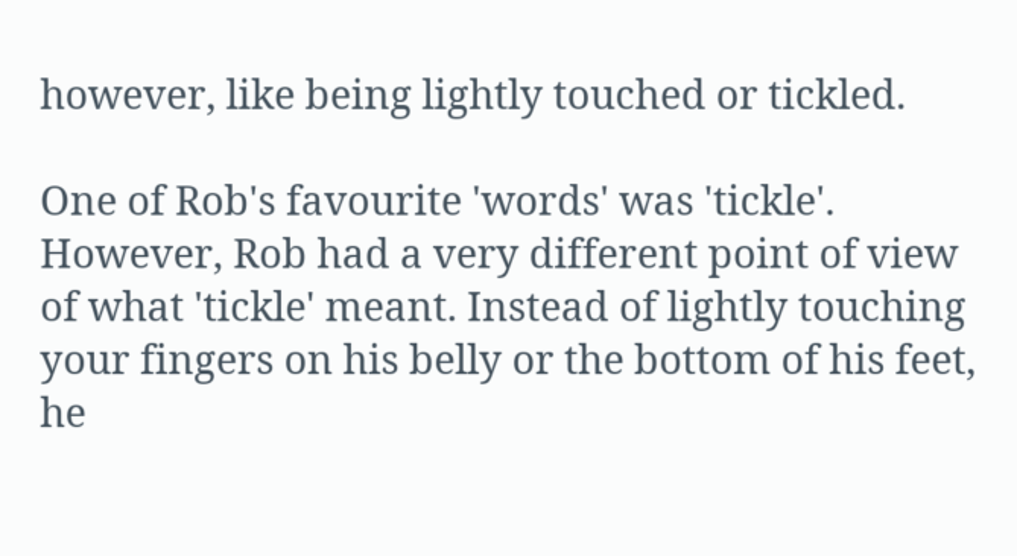however, like being lightly touched or tickled.

One of Rob's favourite 'words' was 'tickle'. However, Rob had a very different point of view of what 'tickle' meant. Instead of lightly touching your fingers on his belly or the bottom of his feet, he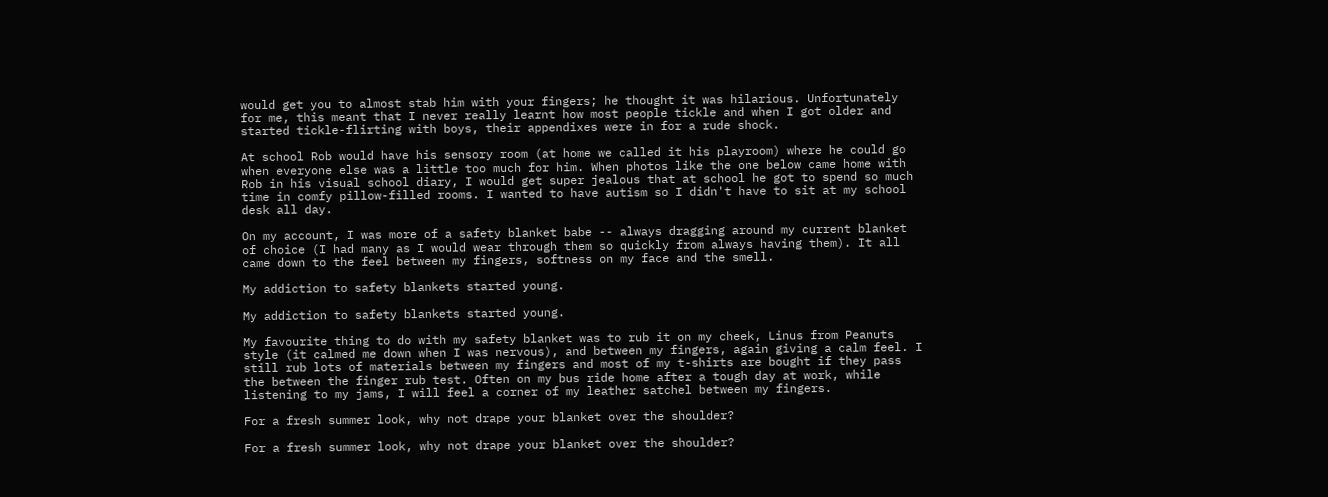would get you to almost stab him with your fingers; he thought it was hilarious. Unfortunately for me, this meant that I never really learnt how most people tickle and when I got older and started tickle-flirting with boys, their appendixes were in for a rude shock.

At school Rob would have his sensory room (at home we called it his playroom) where he could go when everyone else was a little too much for him. When photos like the one below came home with Rob in his visual school diary, I would get super jealous that at school he got to spend so much time in comfy pillow-filled rooms. I wanted to have autism so I didn't have to sit at my school desk all day.

On my account, I was more of a safety blanket babe -- always dragging around my current blanket of choice (I had many as I would wear through them so quickly from always having them). It all came down to the feel between my fingers, softness on my face and the smell.

My addiction to safety blankets started young.

My addiction to safety blankets started young.

My favourite thing to do with my safety blanket was to rub it on my cheek, Linus from Peanuts style (it calmed me down when I was nervous), and between my fingers, again giving a calm feel. I still rub lots of materials between my fingers and most of my t-shirts are bought if they pass the between the finger rub test. Often on my bus ride home after a tough day at work, while listening to my jams, I will feel a corner of my leather satchel between my fingers.

For a fresh summer look, why not drape your blanket over the shoulder?

For a fresh summer look, why not drape your blanket over the shoulder?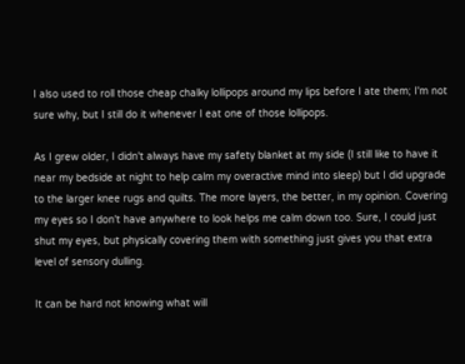I also used to roll those cheap chalky lollipops around my lips before I ate them; I'm not sure why, but I still do it whenever I eat one of those lollipops.

As I grew older, I didn't always have my safety blanket at my side (I still like to have it near my bedside at night to help calm my overactive mind into sleep) but I did upgrade to the larger knee rugs and quilts. The more layers, the better, in my opinion. Covering my eyes so I don't have anywhere to look helps me calm down too. Sure, I could just shut my eyes, but physically covering them with something just gives you that extra level of sensory dulling.

It can be hard not knowing what will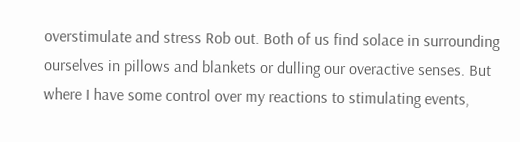overstimulate and stress Rob out. Both of us find solace in surrounding ourselves in pillows and blankets or dulling our overactive senses. But where I have some control over my reactions to stimulating events,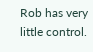Rob has very little control.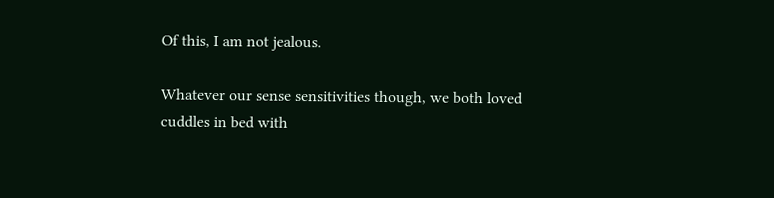Of this, I am not jealous.

Whatever our sense sensitivities though, we both loved cuddles in bed with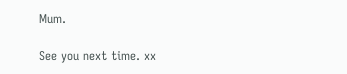Mum.

See you next time. xx